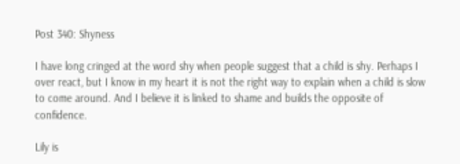Post 340: Shyness

I have long cringed at the word shy when people suggest that a child is shy. Perhaps I over react, but I know in my heart it is not the right way to explain when a child is slow to come around. And I believe it is linked to shame and builds the opposite of confidence.

Lily is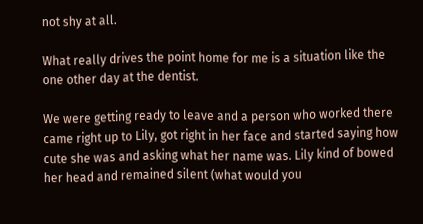not shy at all.

What really drives the point home for me is a situation like the one other day at the dentist.

We were getting ready to leave and a person who worked there came right up to Lily, got right in her face and started saying how cute she was and asking what her name was. Lily kind of bowed her head and remained silent (what would you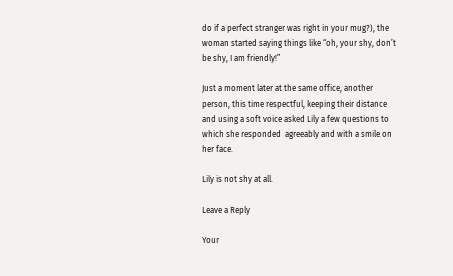do if a perfect stranger was right in your mug?), the woman started saying things like “oh, your shy, don’t be shy, I am friendly!”

Just a moment later at the same office, another person, this time respectful, keeping their distance and using a soft voice asked Lily a few questions to which she responded  agreeably and with a smile on her face.

Lily is not shy at all.

Leave a Reply

Your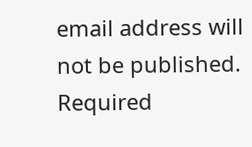email address will not be published. Required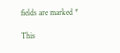fields are marked *

This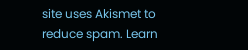site uses Akismet to reduce spam. Learn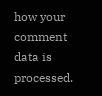how your comment data is processed.